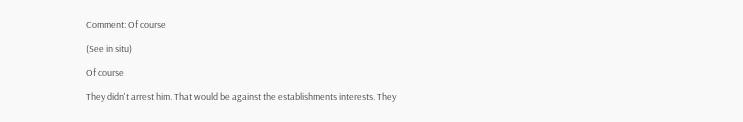Comment: Of course

(See in situ)

Of course

They didn't arrest him. That would be against the establishments interests. They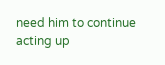need him to continue acting up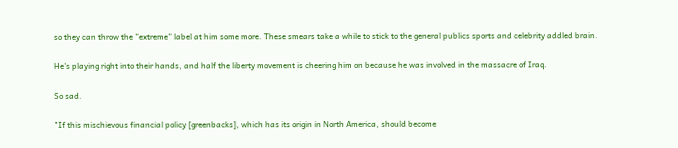so they can throw the ”extreme” label at him some more. These smears take a while to stick to the general publics sports and celebrity addled brain.

He's playing right into their hands, and half the liberty movement is cheering him on because he was involved in the massacre of Iraq.

So sad.

"If this mischievous financial policy [greenbacks], which has its origin in North America, should become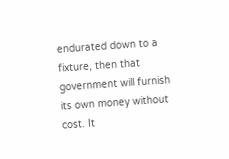endurated down to a fixture, then that government will furnish its own money without cost. It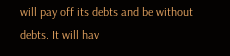will pay off its debts and be without debts. It will hav